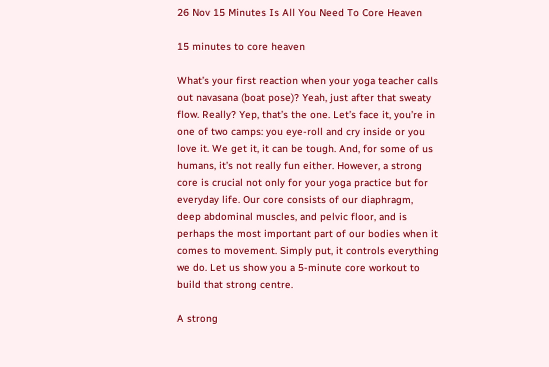26 Nov 15 Minutes Is All You Need To Core Heaven

15 minutes to core heaven

What’s your first reaction when your yoga teacher calls out navasana (boat pose)? Yeah, just after that sweaty flow. Really? Yep, that’s the one. Let’s face it, you’re in one of two camps: you eye-roll and cry inside or you love it. We get it, it can be tough. And, for some of us humans, it’s not really fun either. However, a strong core is crucial not only for your yoga practice but for everyday life. Our core consists of our diaphragm, deep abdominal muscles, and pelvic floor, and is perhaps the most important part of our bodies when it comes to movement. Simply put, it controls everything we do. Let us show you a 5-minute core workout to build that strong centre.

A strong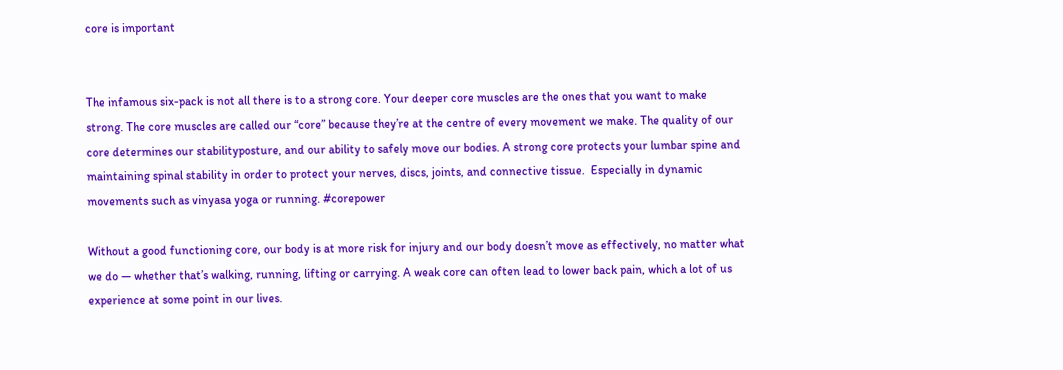core is important


The infamous six-pack is not all there is to a strong core. Your deeper core muscles are the ones that you want to make strong. The core muscles are called our “core” because they’re at the centre of every movement we make. The quality of our core determines our stabilityposture, and our ability to safely move our bodies. A strong core protects your lumbar spine and maintaining spinal stability in order to protect your nerves, discs, joints, and connective tissue.  Especially in dynamic movements such as vinyasa yoga or running. #corepower

Without a good functioning core, our body is at more risk for injury and our body doesn’t move as effectively, no matter what we do — whether that’s walking, running, lifting or carrying. A weak core can often lead to lower back pain, which a lot of us experience at some point in our lives.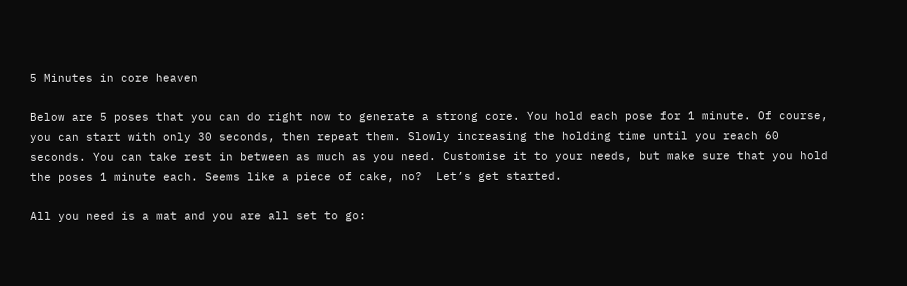5 Minutes in core heaven

Below are 5 poses that you can do right now to generate a strong core. You hold each pose for 1 minute. Of course, you can start with only 30 seconds, then repeat them. Slowly increasing the holding time until you reach 60 seconds. You can take rest in between as much as you need. Customise it to your needs, but make sure that you hold the poses 1 minute each. Seems like a piece of cake, no?  Let’s get started.

All you need is a mat and you are all set to go: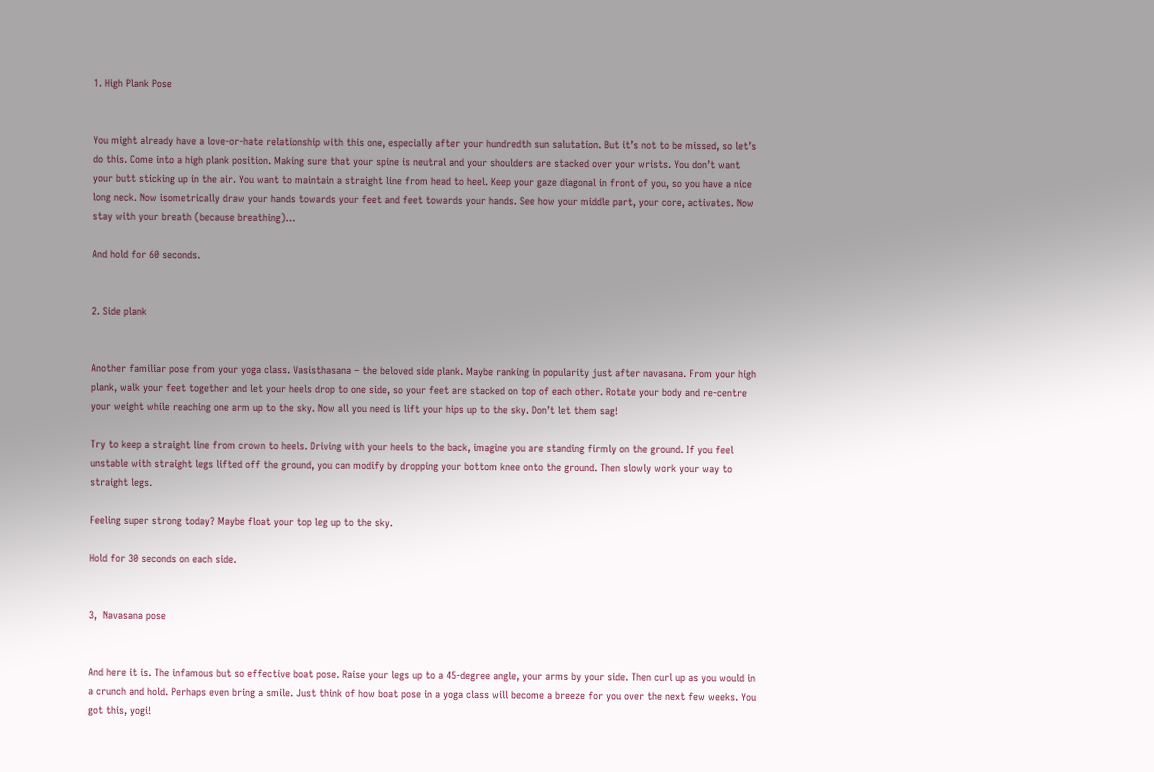1. High Plank Pose


You might already have a love-or-hate relationship with this one, especially after your hundredth sun salutation. But it’s not to be missed, so let’s do this. Come into a high plank position. Making sure that your spine is neutral and your shoulders are stacked over your wrists. You don’t want your butt sticking up in the air. You want to maintain a straight line from head to heel. Keep your gaze diagonal in front of you, so you have a nice long neck. Now isometrically draw your hands towards your feet and feet towards your hands. See how your middle part, your core, activates. Now stay with your breath (because breathing)…

And hold for 60 seconds.


2. Side plank


Another familiar pose from your yoga class. Vasisthasana – the beloved side plank. Maybe ranking in popularity just after navasana. From your high plank, walk your feet together and let your heels drop to one side, so your feet are stacked on top of each other. Rotate your body and re-centre your weight while reaching one arm up to the sky. Now all you need is lift your hips up to the sky. Don’t let them sag!

Try to keep a straight line from crown to heels. Driving with your heels to the back, imagine you are standing firmly on the ground. If you feel unstable with straight legs lifted off the ground, you can modify by dropping your bottom knee onto the ground. Then slowly work your way to straight legs.

Feeling super strong today? Maybe float your top leg up to the sky.

Hold for 30 seconds on each side.


3,  Navasana pose


And here it is. The infamous but so effective boat pose. Raise your legs up to a 45-degree angle, your arms by your side. Then curl up as you would in a crunch and hold. Perhaps even bring a smile. Just think of how boat pose in a yoga class will become a breeze for you over the next few weeks. You got this, yogi!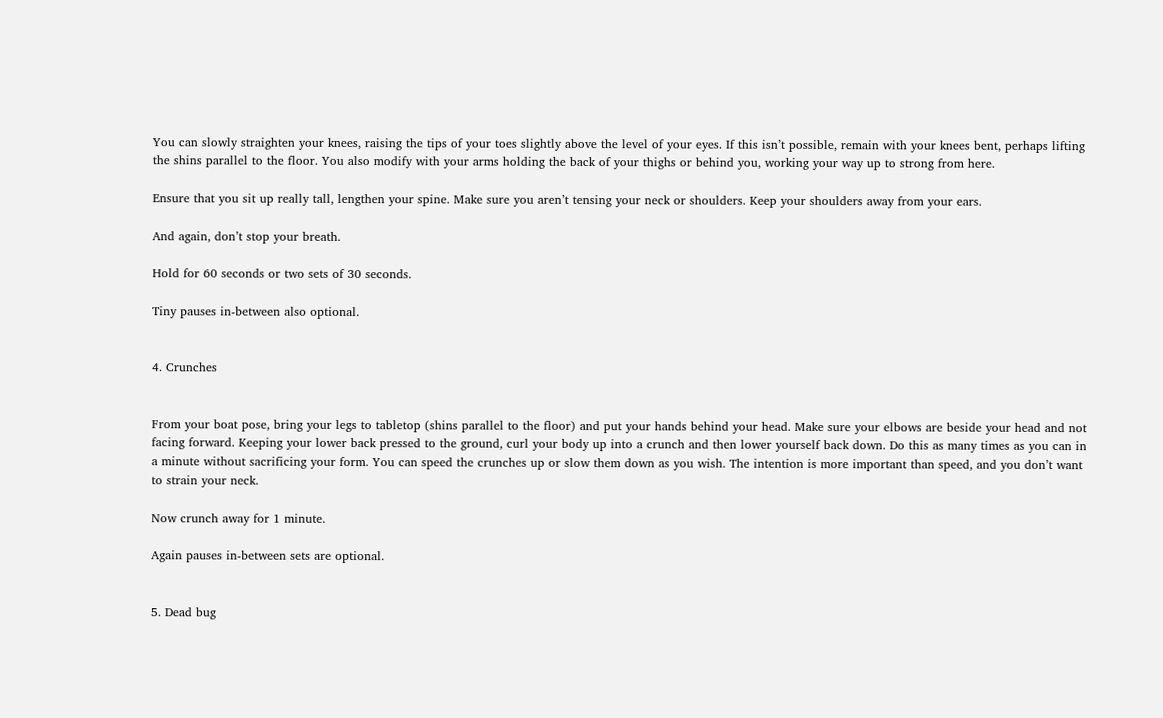You can slowly straighten your knees, raising the tips of your toes slightly above the level of your eyes. If this isn’t possible, remain with your knees bent, perhaps lifting the shins parallel to the floor. You also modify with your arms holding the back of your thighs or behind you, working your way up to strong from here.

Ensure that you sit up really tall, lengthen your spine. Make sure you aren’t tensing your neck or shoulders. Keep your shoulders away from your ears.

And again, don’t stop your breath.

Hold for 60 seconds or two sets of 30 seconds.

Tiny pauses in-between also optional.


4. Crunches


From your boat pose, bring your legs to tabletop (shins parallel to the floor) and put your hands behind your head. Make sure your elbows are beside your head and not facing forward. Keeping your lower back pressed to the ground, curl your body up into a crunch and then lower yourself back down. Do this as many times as you can in a minute without sacrificing your form. You can speed the crunches up or slow them down as you wish. The intention is more important than speed, and you don’t want to strain your neck.

Now crunch away for 1 minute.

Again pauses in-between sets are optional.


5. Dead bug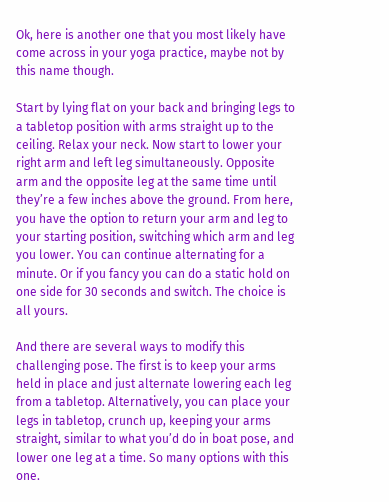Ok, here is another one that you most likely have come across in your yoga practice, maybe not by this name though.

Start by lying flat on your back and bringing legs to a tabletop position with arms straight up to the ceiling. Relax your neck. Now start to lower your right arm and left leg simultaneously. Opposite arm and the opposite leg at the same time until they’re a few inches above the ground. From here, you have the option to return your arm and leg to your starting position, switching which arm and leg you lower. You can continue alternating for a minute. Or if you fancy you can do a static hold on one side for 30 seconds and switch. The choice is all yours.

And there are several ways to modify this challenging pose. The first is to keep your arms held in place and just alternate lowering each leg from a tabletop. Alternatively, you can place your legs in tabletop, crunch up, keeping your arms straight, similar to what you’d do in boat pose, and lower one leg at a time. So many options with this one.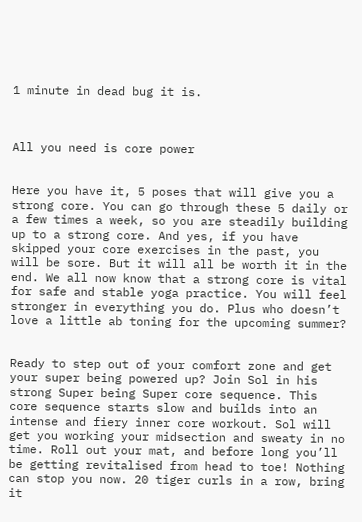1 minute in dead bug it is.



All you need is core power


Here you have it, 5 poses that will give you a strong core. You can go through these 5 daily or a few times a week, so you are steadily building up to a strong core. And yes, if you have skipped your core exercises in the past, you will be sore. But it will all be worth it in the end. We all now know that a strong core is vital for safe and stable yoga practice. You will feel stronger in everything you do. Plus who doesn’t love a little ab toning for the upcoming summer?


Ready to step out of your comfort zone and get your super being powered up? Join Sol in his strong Super being Super core sequence. This core sequence starts slow and builds into an intense and fiery inner core workout. Sol will get you working your midsection and sweaty in no time. Roll out your mat, and before long you’ll be getting revitalised from head to toe! Nothing can stop you now. 20 tiger curls in a row, bring it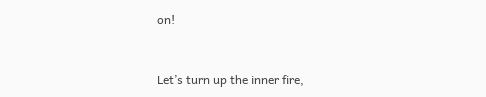on!



Let’s turn up the inner fire,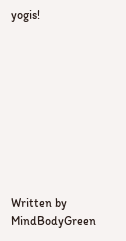yogis!









Written by MindBodyGreen